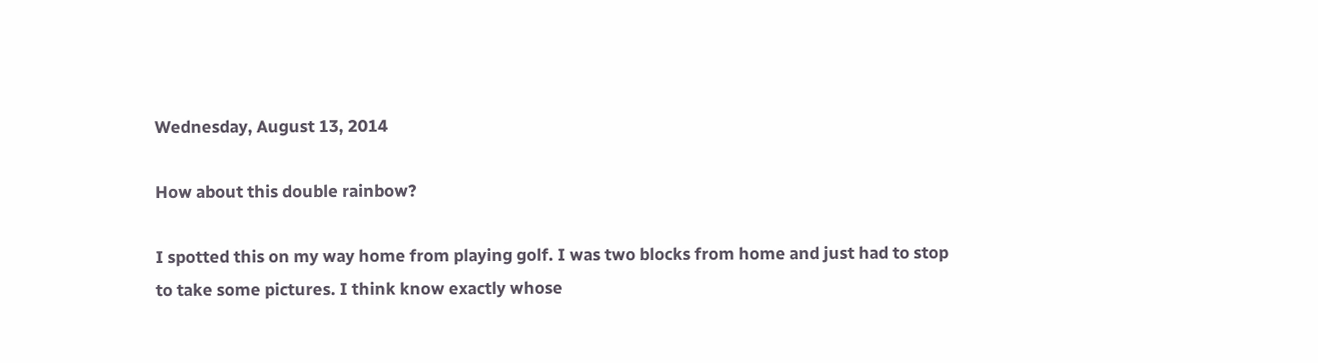Wednesday, August 13, 2014

How about this double rainbow?

I spotted this on my way home from playing golf. I was two blocks from home and just had to stop to take some pictures. I think know exactly whose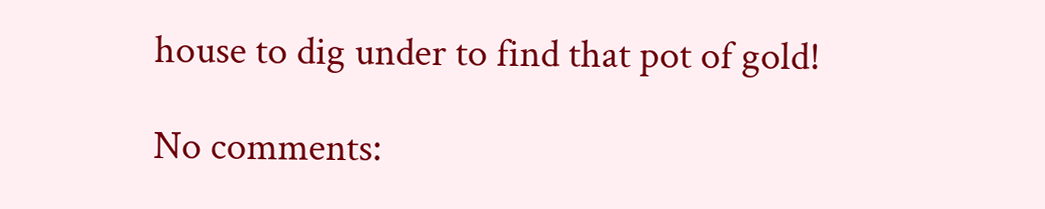house to dig under to find that pot of gold!

No comments: